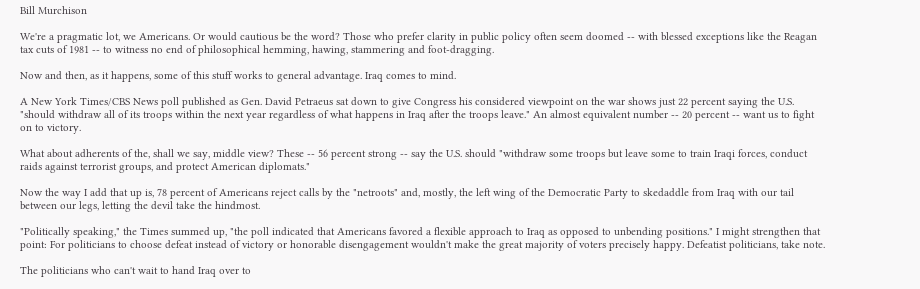Bill Murchison

We're a pragmatic lot, we Americans. Or would cautious be the word? Those who prefer clarity in public policy often seem doomed -- with blessed exceptions like the Reagan tax cuts of 1981 -- to witness no end of philosophical hemming, hawing, stammering and foot-dragging.

Now and then, as it happens, some of this stuff works to general advantage. Iraq comes to mind.

A New York Times/CBS News poll published as Gen. David Petraeus sat down to give Congress his considered viewpoint on the war shows just 22 percent saying the U.S. "should withdraw all of its troops within the next year regardless of what happens in Iraq after the troops leave." An almost equivalent number -- 20 percent -- want us to fight on to victory.

What about adherents of the, shall we say, middle view? These -- 56 percent strong -- say the U.S. should "withdraw some troops but leave some to train Iraqi forces, conduct raids against terrorist groups, and protect American diplomats."

Now the way I add that up is, 78 percent of Americans reject calls by the "netroots" and, mostly, the left wing of the Democratic Party to skedaddle from Iraq with our tail between our legs, letting the devil take the hindmost.

"Politically speaking," the Times summed up, "the poll indicated that Americans favored a flexible approach to Iraq as opposed to unbending positions." I might strengthen that point: For politicians to choose defeat instead of victory or honorable disengagement wouldn't make the great majority of voters precisely happy. Defeatist politicians, take note.

The politicians who can't wait to hand Iraq over to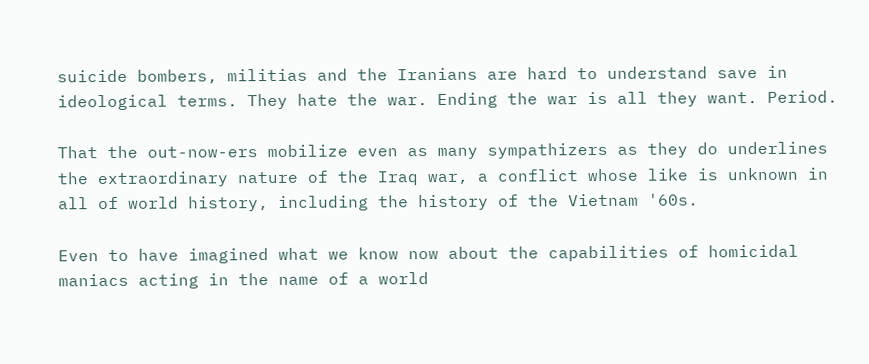suicide bombers, militias and the Iranians are hard to understand save in ideological terms. They hate the war. Ending the war is all they want. Period.

That the out-now-ers mobilize even as many sympathizers as they do underlines the extraordinary nature of the Iraq war, a conflict whose like is unknown in all of world history, including the history of the Vietnam '60s.

Even to have imagined what we know now about the capabilities of homicidal maniacs acting in the name of a world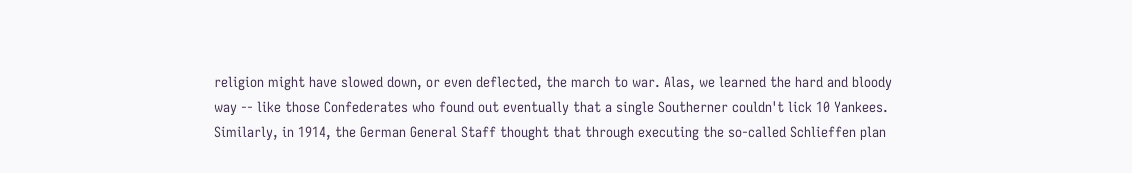religion might have slowed down, or even deflected, the march to war. Alas, we learned the hard and bloody way -- like those Confederates who found out eventually that a single Southerner couldn't lick 10 Yankees. Similarly, in 1914, the German General Staff thought that through executing the so-called Schlieffen plan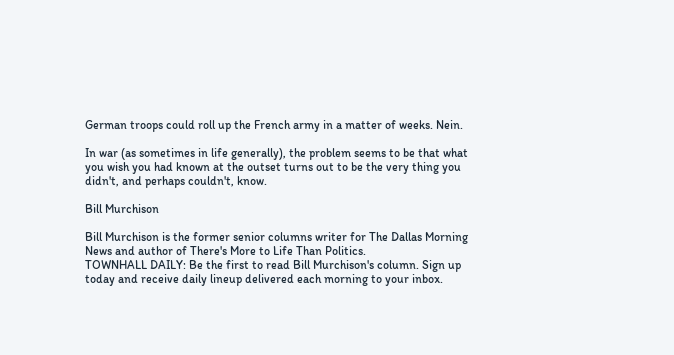German troops could roll up the French army in a matter of weeks. Nein.

In war (as sometimes in life generally), the problem seems to be that what you wish you had known at the outset turns out to be the very thing you didn't, and perhaps couldn't, know.

Bill Murchison

Bill Murchison is the former senior columns writer for The Dallas Morning News and author of There's More to Life Than Politics.
TOWNHALL DAILY: Be the first to read Bill Murchison's column. Sign up today and receive daily lineup delivered each morning to your inbox.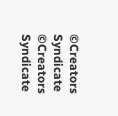©Creators Syndicate ©Creators Syndicate